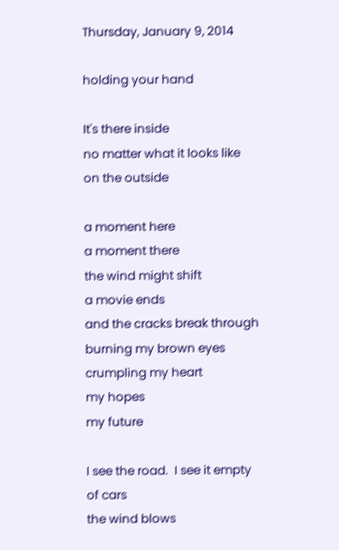Thursday, January 9, 2014

holding your hand

It's there inside
no matter what it looks like
on the outside

a moment here
a moment there
the wind might shift
a movie ends
and the cracks break through
burning my brown eyes
crumpling my heart
my hopes
my future

I see the road.  I see it empty
of cars
the wind blows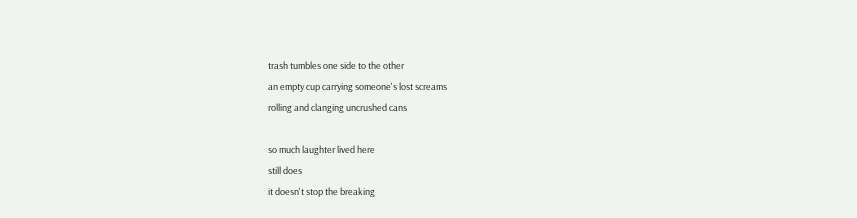trash tumbles one side to the other
an empty cup carrying someone's lost screams
rolling and clanging uncrushed cans

so much laughter lived here
still does
it doesn't stop the breaking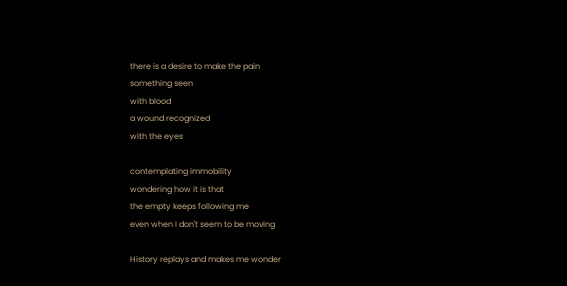there is a desire to make the pain
something seen
with blood
a wound recognized
with the eyes

contemplating immobility
wondering how it is that
the empty keeps following me
even when I don't seem to be moving

History replays and makes me wonder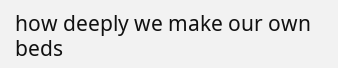how deeply we make our own beds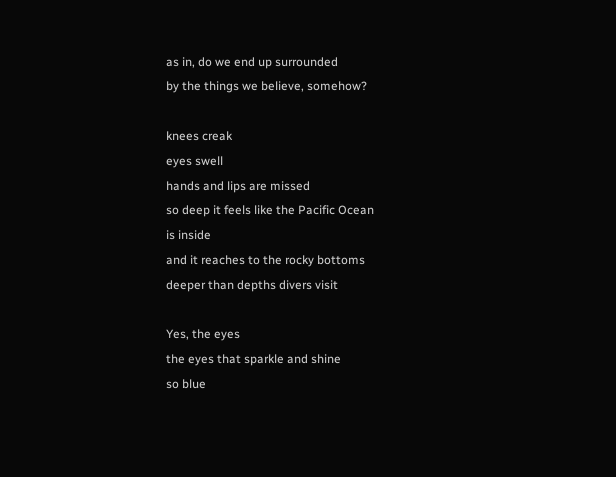as in, do we end up surrounded
by the things we believe, somehow?

knees creak
eyes swell
hands and lips are missed
so deep it feels like the Pacific Ocean
is inside
and it reaches to the rocky bottoms
deeper than depths divers visit

Yes, the eyes
the eyes that sparkle and shine
so blue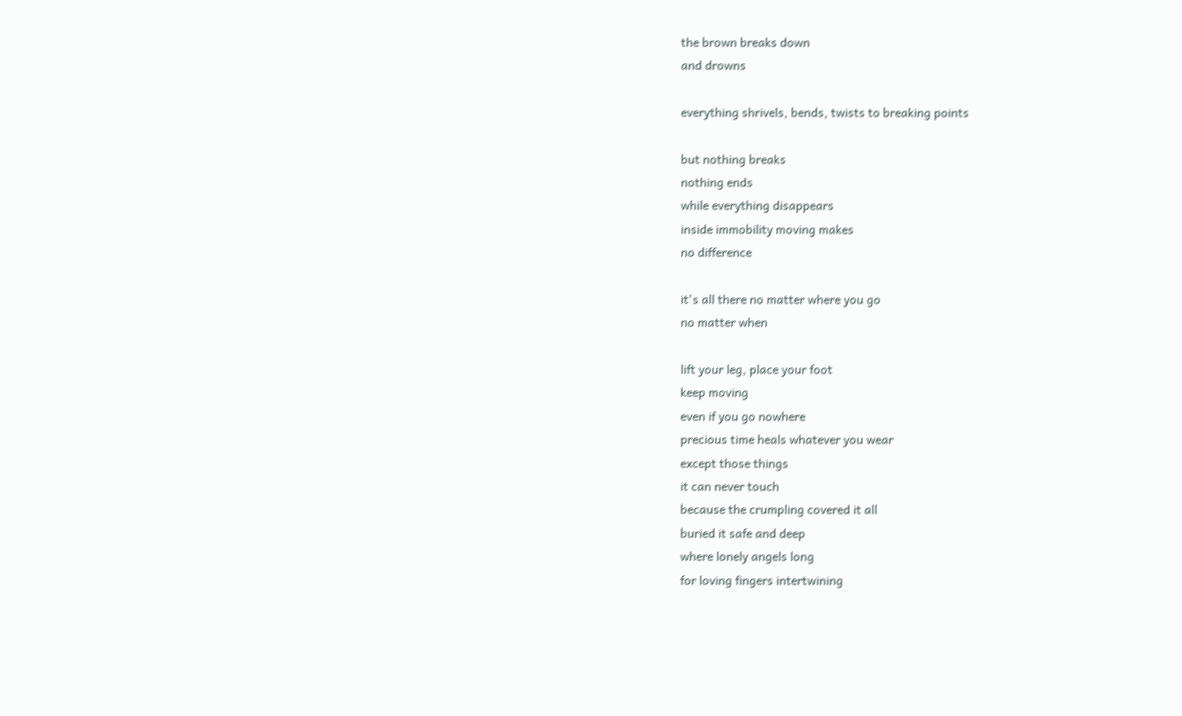the brown breaks down
and drowns

everything shrivels, bends, twists to breaking points

but nothing breaks
nothing ends
while everything disappears
inside immobility moving makes
no difference

it's all there no matter where you go
no matter when

lift your leg, place your foot
keep moving
even if you go nowhere
precious time heals whatever you wear
except those things
it can never touch
because the crumpling covered it all
buried it safe and deep
where lonely angels long
for loving fingers intertwining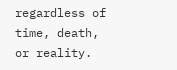regardless of time, death, or reality.